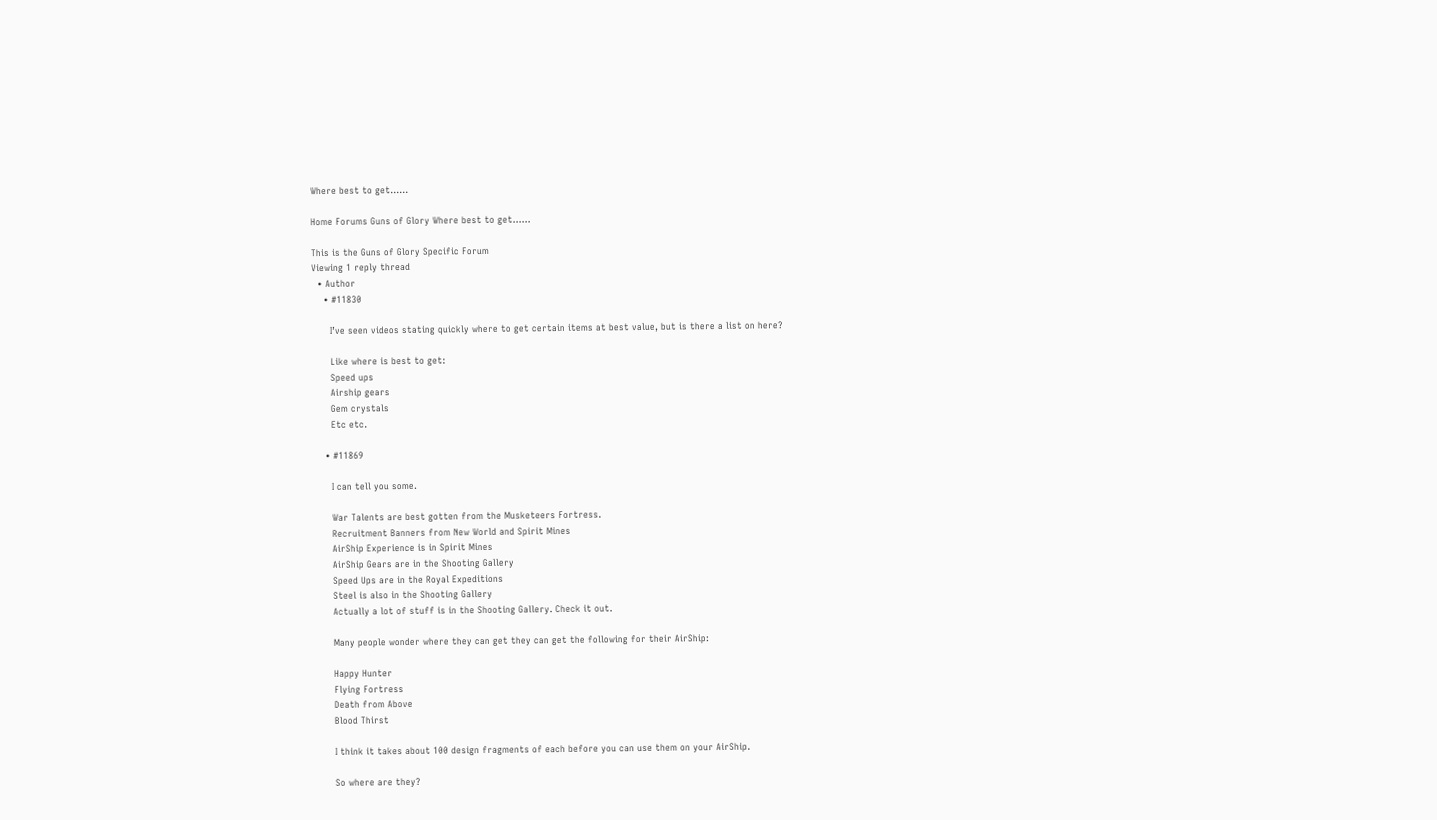Where best to get……

Home Forums Guns of Glory Where best to get……

This is the Guns of Glory Specific Forum
Viewing 1 reply thread
  • Author
    • #11830

      I’ve seen videos stating quickly where to get certain items at best value, but is there a list on here?

      Like where is best to get:
      Speed ups
      Airship gears
      Gem crystals
      Etc etc.

    • #11869

      I can tell you some.

      War Talents are best gotten from the Musketeers Fortress.
      Recruitment Banners from New World and Spirit Mines
      AirShip Experience is in Spirit Mines
      AirShip Gears are in the Shooting Gallery
      Speed Ups are in the Royal Expeditions
      Steel is also in the Shooting Gallery
      Actually a lot of stuff is in the Shooting Gallery. Check it out.

      Many people wonder where they can get they can get the following for their AirShip:

      Happy Hunter
      Flying Fortress
      Death from Above
      Blood Thirst

      I think it takes about 100 design fragments of each before you can use them on your AirShip.

      So where are they?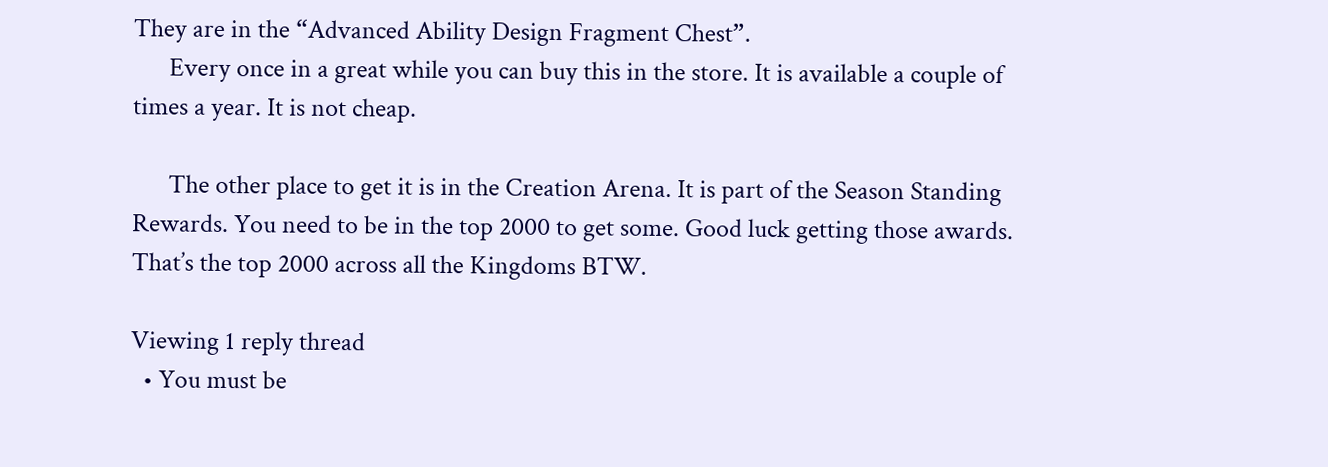They are in the “Advanced Ability Design Fragment Chest”.
      Every once in a great while you can buy this in the store. It is available a couple of times a year. It is not cheap.

      The other place to get it is in the Creation Arena. It is part of the Season Standing Rewards. You need to be in the top 2000 to get some. Good luck getting those awards. That’s the top 2000 across all the Kingdoms BTW.

Viewing 1 reply thread
  • You must be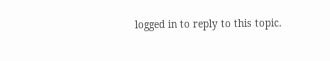logged in to reply to this topic.